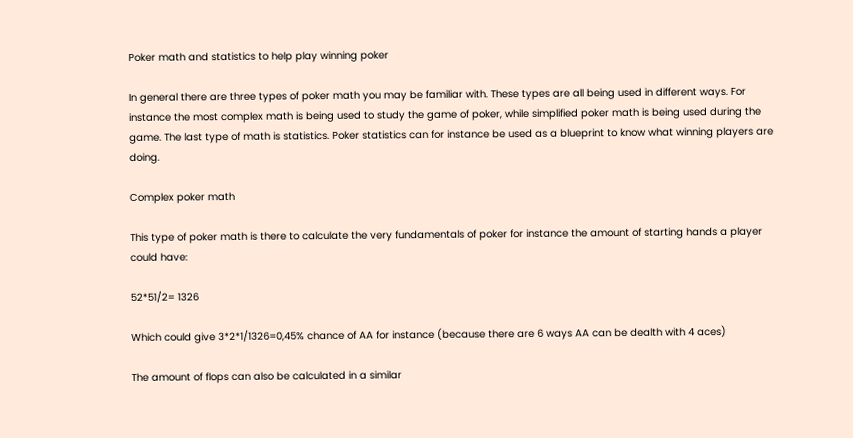Poker math and statistics to help play winning poker

In general there are three types of poker math you may be familiar with. These types are all being used in different ways. For instance the most complex math is being used to study the game of poker, while simplified poker math is being used during the game. The last type of math is statistics. Poker statistics can for instance be used as a blueprint to know what winning players are doing.

Complex poker math

This type of poker math is there to calculate the very fundamentals of poker for instance the amount of starting hands a player could have:

52*51/2= 1326

Which could give 3*2*1/1326=0,45% chance of AA for instance (because there are 6 ways AA can be dealth with 4 aces)

The amount of flops can also be calculated in a similar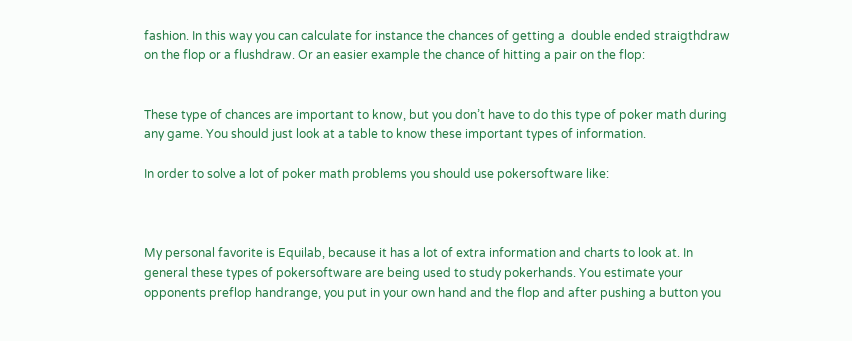fashion. In this way you can calculate for instance the chances of getting a  double ended straigthdraw on the flop or a flushdraw. Or an easier example the chance of hitting a pair on the flop:


These type of chances are important to know, but you don’t have to do this type of poker math during any game. You should just look at a table to know these important types of information.

In order to solve a lot of poker math problems you should use pokersoftware like:



My personal favorite is Equilab, because it has a lot of extra information and charts to look at. In general these types of pokersoftware are being used to study pokerhands. You estimate your opponents preflop handrange, you put in your own hand and the flop and after pushing a button you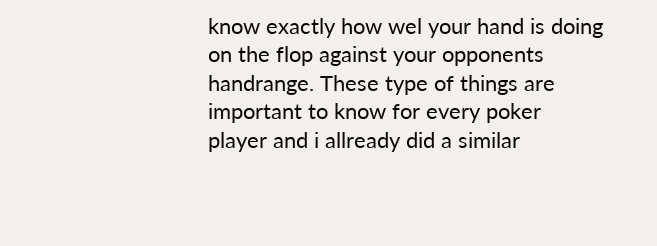know exactly how wel your hand is doing on the flop against your opponents handrange. These type of things are important to know for every poker player and i allready did a similar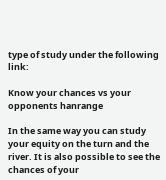type of study under the following link:

Know your chances vs your opponents hanrange

In the same way you can study your equity on the turn and the river. It is also possible to see the chances of your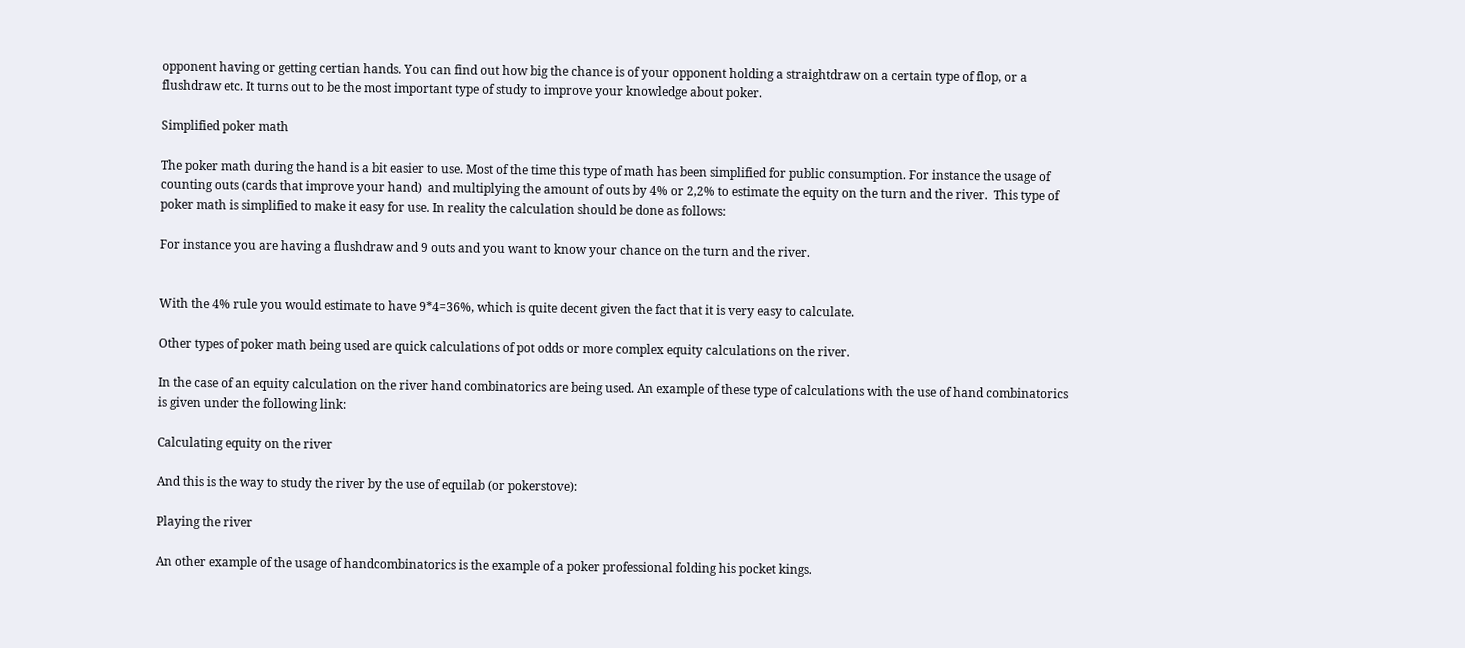opponent having or getting certian hands. You can find out how big the chance is of your opponent holding a straightdraw on a certain type of flop, or a flushdraw etc. It turns out to be the most important type of study to improve your knowledge about poker.

Simplified poker math

The poker math during the hand is a bit easier to use. Most of the time this type of math has been simplified for public consumption. For instance the usage of counting outs (cards that improve your hand)  and multiplying the amount of outs by 4% or 2,2% to estimate the equity on the turn and the river.  This type of poker math is simplified to make it easy for use. In reality the calculation should be done as follows:

For instance you are having a flushdraw and 9 outs and you want to know your chance on the turn and the river.


With the 4% rule you would estimate to have 9*4=36%, which is quite decent given the fact that it is very easy to calculate.

Other types of poker math being used are quick calculations of pot odds or more complex equity calculations on the river.

In the case of an equity calculation on the river hand combinatorics are being used. An example of these type of calculations with the use of hand combinatorics is given under the following link:

Calculating equity on the river

And this is the way to study the river by the use of equilab (or pokerstove):

Playing the river

An other example of the usage of handcombinatorics is the example of a poker professional folding his pocket kings.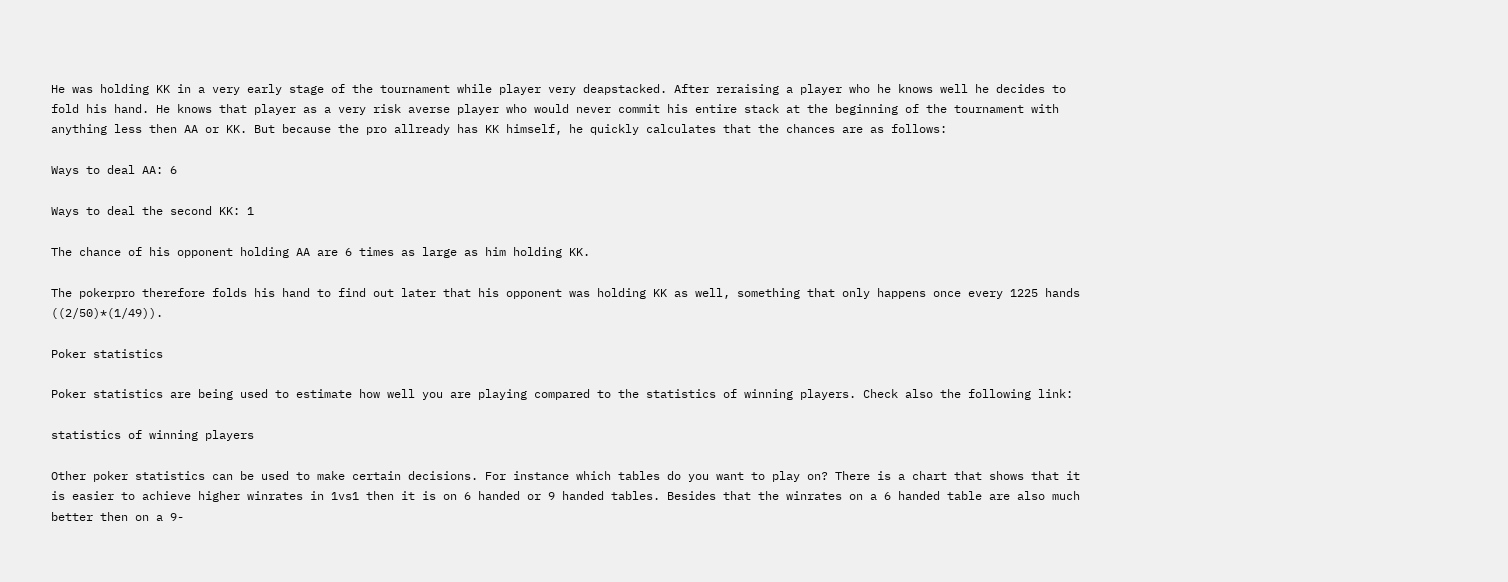He was holding KK in a very early stage of the tournament while player very deapstacked. After reraising a player who he knows well he decides to fold his hand. He knows that player as a very risk averse player who would never commit his entire stack at the beginning of the tournament with anything less then AA or KK. But because the pro allready has KK himself, he quickly calculates that the chances are as follows:

Ways to deal AA: 6

Ways to deal the second KK: 1

The chance of his opponent holding AA are 6 times as large as him holding KK.

The pokerpro therefore folds his hand to find out later that his opponent was holding KK as well, something that only happens once every 1225 hands ((2/50)*(1/49)).

Poker statistics

Poker statistics are being used to estimate how well you are playing compared to the statistics of winning players. Check also the following link:

statistics of winning players

Other poker statistics can be used to make certain decisions. For instance which tables do you want to play on? There is a chart that shows that it is easier to achieve higher winrates in 1vs1 then it is on 6 handed or 9 handed tables. Besides that the winrates on a 6 handed table are also much better then on a 9-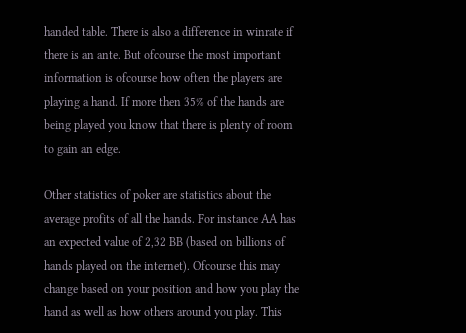handed table. There is also a difference in winrate if there is an ante. But ofcourse the most important information is ofcourse how often the players are playing a hand. If more then 35% of the hands are being played you know that there is plenty of room to gain an edge.

Other statistics of poker are statistics about the average profits of all the hands. For instance AA has an expected value of 2,32 BB (based on billions of hands played on the internet). Ofcourse this may change based on your position and how you play the hand as well as how others around you play. This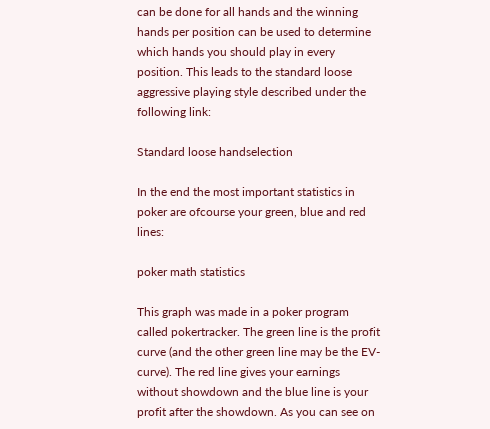can be done for all hands and the winning hands per position can be used to determine which hands you should play in every position. This leads to the standard loose aggressive playing style described under the following link:

Standard loose handselection

In the end the most important statistics in poker are ofcourse your green, blue and red lines:

poker math statistics

This graph was made in a poker program called pokertracker. The green line is the profit curve (and the other green line may be the EV- curve). The red line gives your earnings without showdown and the blue line is your profit after the showdown. As you can see on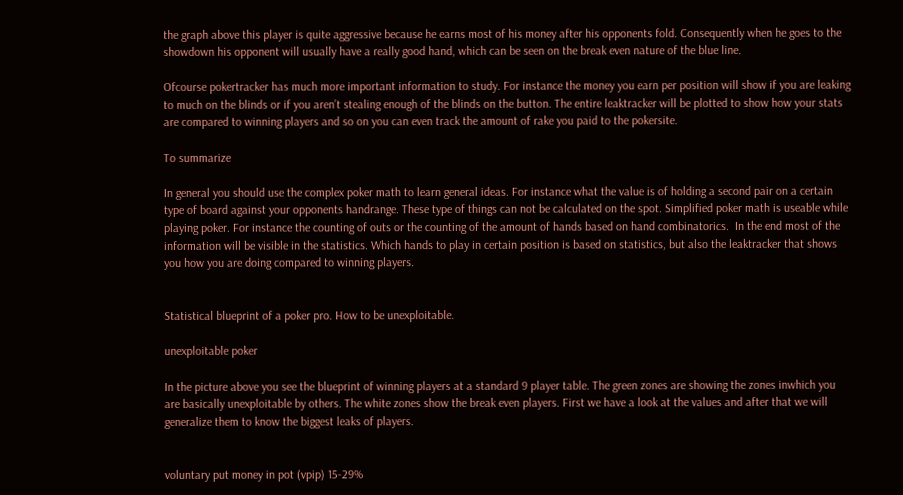the graph above this player is quite aggressive because he earns most of his money after his opponents fold. Consequently when he goes to the showdown his opponent will usually have a really good hand, which can be seen on the break even nature of the blue line.

Ofcourse pokertracker has much more important information to study. For instance the money you earn per position will show if you are leaking to much on the blinds or if you aren’t stealing enough of the blinds on the button. The entire leaktracker will be plotted to show how your stats are compared to winning players and so on you can even track the amount of rake you paid to the pokersite.

To summarize

In general you should use the complex poker math to learn general ideas. For instance what the value is of holding a second pair on a certain type of board against your opponents handrange. These type of things can not be calculated on the spot. Simplified poker math is useable while playing poker. For instance the counting of outs or the counting of the amount of hands based on hand combinatorics.  In the end most of the information will be visible in the statistics. Which hands to play in certain position is based on statistics, but also the leaktracker that shows you how you are doing compared to winning players.


Statistical blueprint of a poker pro. How to be unexploitable.

unexploitable poker

In the picture above you see the blueprint of winning players at a standard 9 player table. The green zones are showing the zones inwhich you are basically unexploitable by others. The white zones show the break even players. First we have a look at the values and after that we will generalize them to know the biggest leaks of players.


voluntary put money in pot (vpip) 15-29%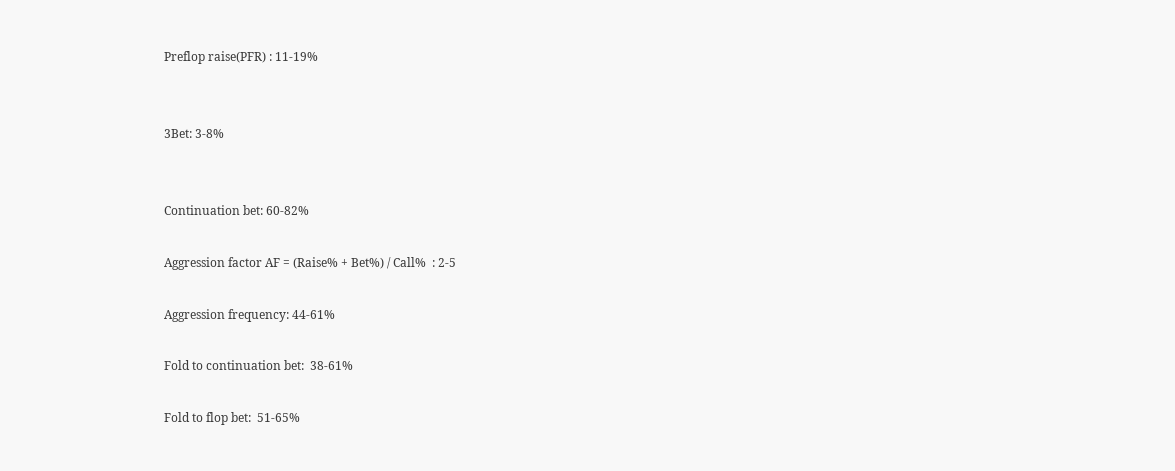Preflop raise(PFR) : 11-19%


3Bet: 3-8%


Continuation bet: 60-82%

Aggression factor AF = (Raise% + Bet%) / Call%  : 2-5

Aggression frequency: 44-61%

Fold to continuation bet:  38-61%

Fold to flop bet:  51-65%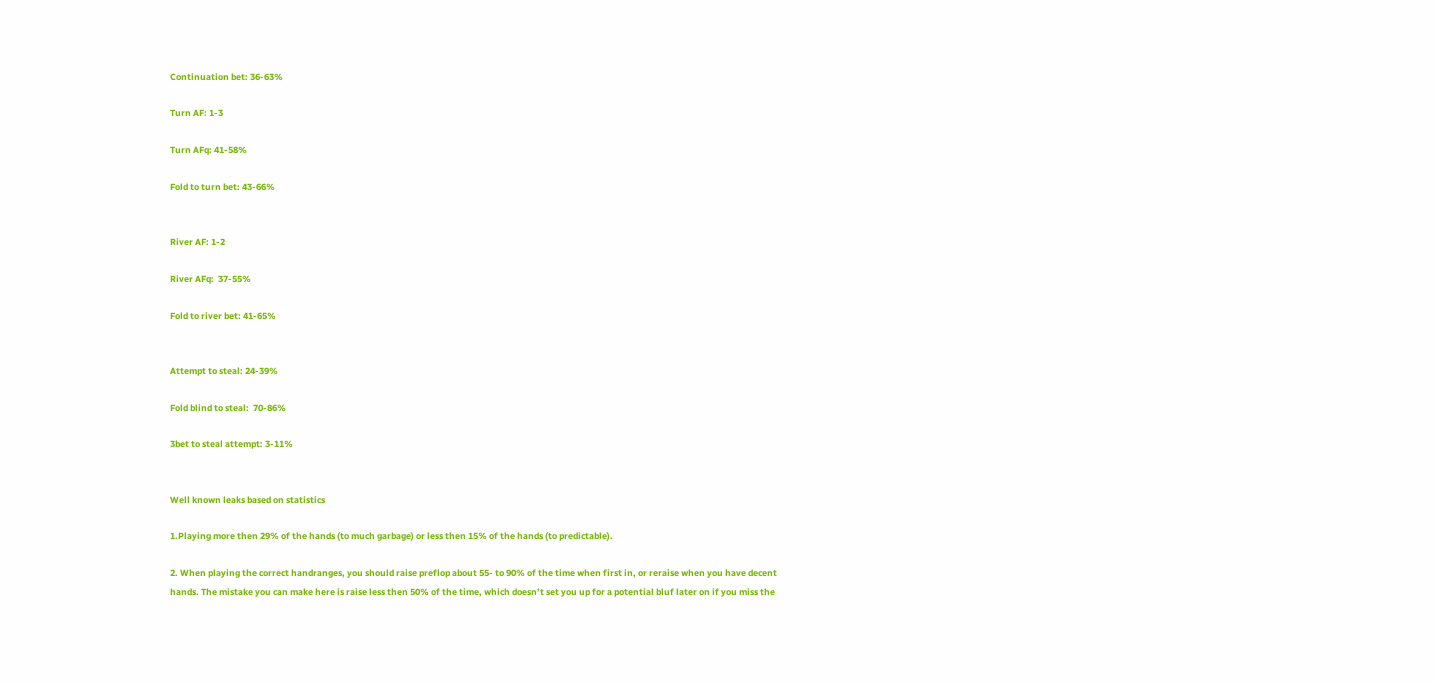Continuation bet: 36-63%

Turn AF: 1-3

Turn AFq: 41-58%

Fold to turn bet: 43-66%


River AF: 1-2

River AFq:  37-55%

Fold to river bet: 41-65%


Attempt to steal: 24-39%

Fold blind to steal:  70-86%

3bet to steal attempt: 3-11%


Well known leaks based on statistics

1.Playing more then 29% of the hands (to much garbage) or less then 15% of the hands (to predictable).

2. When playing the correct handranges, you should raise preflop about 55- to 90% of the time when first in, or reraise when you have decent hands. The mistake you can make here is raise less then 50% of the time, which doesn’t set you up for a potential bluf later on if you miss the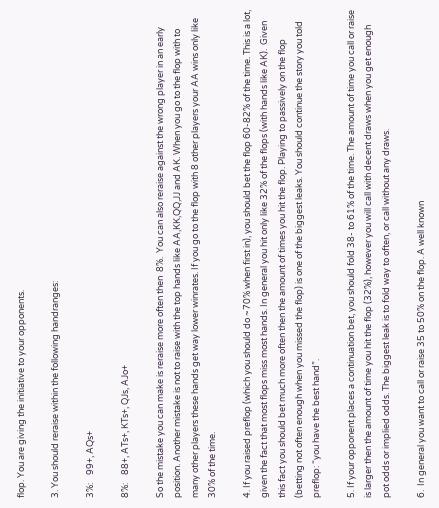flop. You are giving the initiative to your opponents.

3. You should reraise within the following handranges:

3%:    99+, AQs+

8%:    88+, ATs+, KTs+, QJs, AJo+

So the mistake you can make is reraise more often then  8%.  You can also reraise against the wrong player in an early position. Another mistake is not to raise with the top hands like AA,KK,QQ,JJ and AK. When you go to the flop with to many other players these hands get way lower winrates. If you go to the flop with 8 other players your AA wins only like 30% of the time.

4. If you raised preflop (which you should do ~70% when first in), you should bet the flop 60-82% of the time. This is a lot, given the fact that most flops miss most hands. In general you hit only like 32% of the flops (with hands like AK).  Given this fact you should bet much more often then the amount of times you hit the flop. Playing to passively on the flop (betting not often enough when you missed the flop) is one of the biggest leaks. You should continue the story you told preflop: “you have the best hand”.

5. If your opponent places a continuation bet, you should fold 38- to 61% of the time. The amount of time you call or raise is larger then the amount of time you hit the flop (32%), however you will call with decent draws when you get enough pot odds or implied odds. The biggest leak is to fold way to often, or call without any draws.

6.  In general you want to call or raise 35 to 50% on the flop. A well known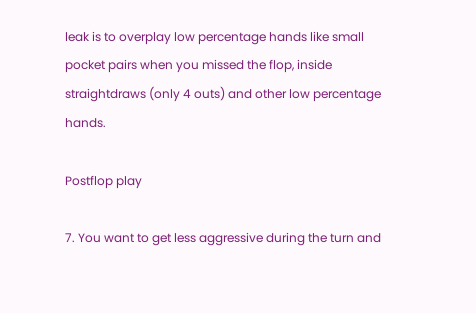leak is to overplay low percentage hands like small pocket pairs when you missed the flop, inside straightdraws (only 4 outs) and other low percentage hands.

Postflop play

7. You want to get less aggressive during the turn and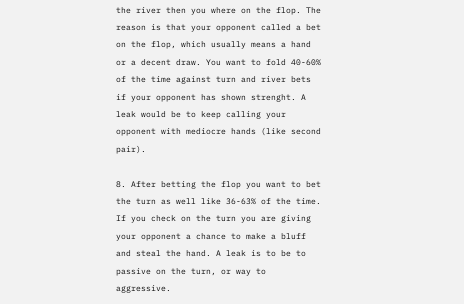the river then you where on the flop. The reason is that your opponent called a bet on the flop, which usually means a hand or a decent draw. You want to fold 40-60% of the time against turn and river bets if your opponent has shown strenght. A leak would be to keep calling your opponent with mediocre hands (like second pair).

8. After betting the flop you want to bet the turn as well like 36-63% of the time. If you check on the turn you are giving your opponent a chance to make a bluff and steal the hand. A leak is to be to passive on the turn, or way to aggressive.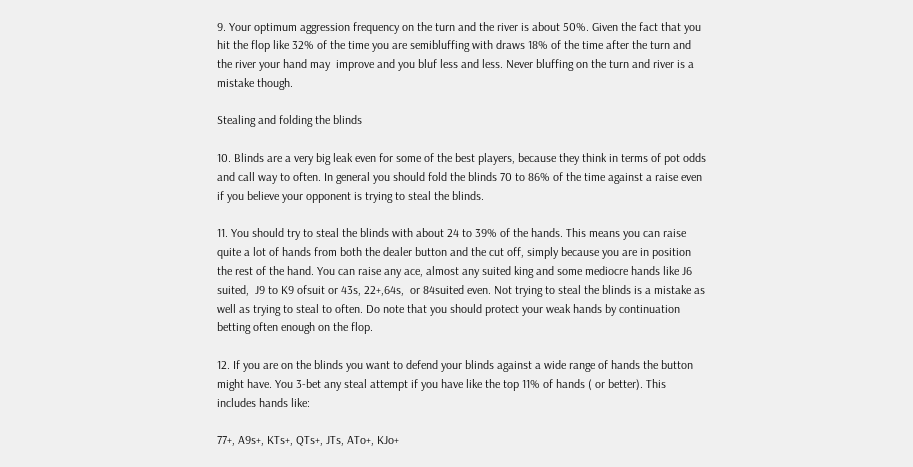9. Your optimum aggression frequency on the turn and the river is about 50%. Given the fact that you hit the flop like 32% of the time you are semibluffing with draws 18% of the time after the turn and the river your hand may  improve and you bluf less and less. Never bluffing on the turn and river is a mistake though.

Stealing and folding the blinds

10. Blinds are a very big leak even for some of the best players, because they think in terms of pot odds and call way to often. In general you should fold the blinds 70 to 86% of the time against a raise even if you believe your opponent is trying to steal the blinds.

11. You should try to steal the blinds with about 24 to 39% of the hands. This means you can raise quite a lot of hands from both the dealer button and the cut off, simply because you are in position the rest of the hand. You can raise any ace, almost any suited king and some mediocre hands like J6 suited,  J9 to K9 ofsuit or 43s, 22+,64s,  or 84suited even. Not trying to steal the blinds is a mistake as well as trying to steal to often. Do note that you should protect your weak hands by continuation betting often enough on the flop.

12. If you are on the blinds you want to defend your blinds against a wide range of hands the button might have. You 3-bet any steal attempt if you have like the top 11% of hands ( or better). This includes hands like:

77+, A9s+, KTs+, QTs+, JTs, ATo+, KJo+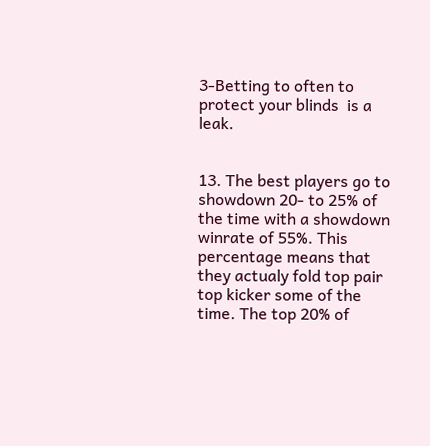3-Betting to often to protect your blinds  is a leak.


13. The best players go to showdown 20- to 25% of the time with a showdown winrate of 55%. This  percentage means that they actualy fold top pair top kicker some of the time. The top 20% of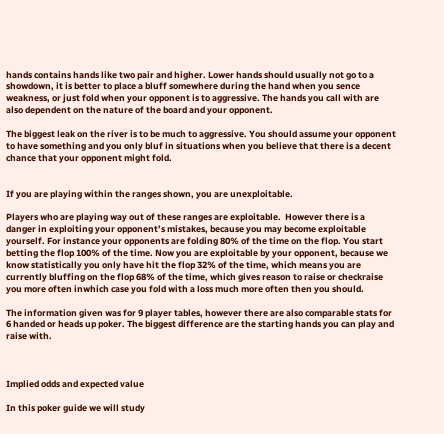hands contains hands like two pair and higher. Lower hands should usually not go to a showdown, it is better to place a bluff somewhere during the hand when you sence weakness, or just fold when your opponent is to aggressive. The hands you call with are also dependent on the nature of the board and your opponent.

The biggest leak on the river is to be much to aggressive. You should assume your opponent to have something and you only bluf in situations when you believe that there is a decent chance that your opponent might fold.


If you are playing within the ranges shown, you are unexploitable.

Players who are playing way out of these ranges are exploitable.  However there is a danger in exploiting your opponent’s mistakes, because you may become exploitable yourself. For instance your opponents are folding 80% of the time on the flop. You start betting the flop 100% of the time. Now you are exploitable by your opponent, because we know statistically you only have hit the flop 32% of the time, which means you are currently bluffing on the flop 68% of the time, which gives reason to raise or checkraise you more often inwhich case you fold with a loss much more often then you should.

The information given was for 9 player tables, however there are also comparable stats for 6 handed or heads up poker. The biggest difference are the starting hands you can play and raise with.



Implied odds and expected value

In this poker guide we will study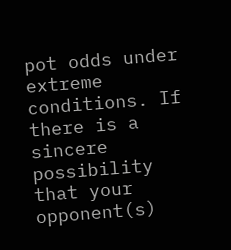pot odds under extreme conditions. If there is a sincere possibility that your opponent(s)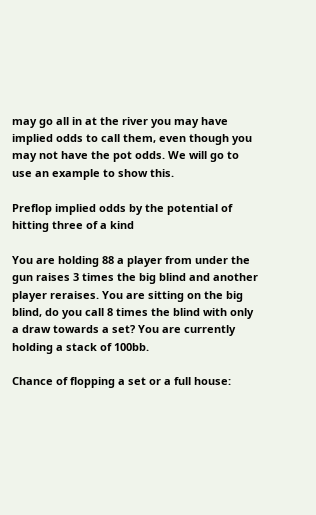may go all in at the river you may have implied odds to call them, even though you may not have the pot odds. We will go to use an example to show this.

Preflop implied odds by the potential of hitting three of a kind

You are holding 88 a player from under the gun raises 3 times the big blind and another player reraises. You are sitting on the big blind, do you call 8 times the blind with only a draw towards a set? You are currently holding a stack of 100bb.

Chance of flopping a set or a full house: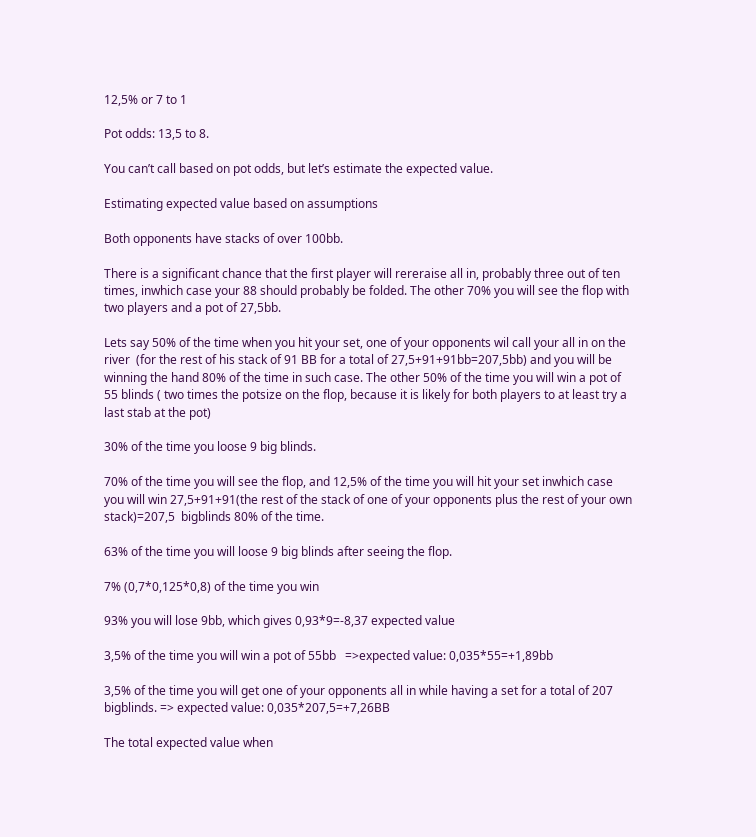12,5% or 7 to 1

Pot odds: 13,5 to 8.

You can’t call based on pot odds, but let’s estimate the expected value.

Estimating expected value based on assumptions

Both opponents have stacks of over 100bb.

There is a significant chance that the first player will rereraise all in, probably three out of ten times, inwhich case your 88 should probably be folded. The other 70% you will see the flop with two players and a pot of 27,5bb.

Lets say 50% of the time when you hit your set, one of your opponents wil call your all in on the river  (for the rest of his stack of 91 BB for a total of 27,5+91+91bb=207,5bb) and you will be winning the hand 80% of the time in such case. The other 50% of the time you will win a pot of 55 blinds ( two times the potsize on the flop, because it is likely for both players to at least try a last stab at the pot)

30% of the time you loose 9 big blinds.

70% of the time you will see the flop, and 12,5% of the time you will hit your set inwhich case you will win 27,5+91+91(the rest of the stack of one of your opponents plus the rest of your own stack)=207,5  bigblinds 80% of the time.

63% of the time you will loose 9 big blinds after seeing the flop.

7% (0,7*0,125*0,8) of the time you win

93% you will lose 9bb, which gives 0,93*9=-8,37 expected value

3,5% of the time you will win a pot of 55bb   =>expected value: 0,035*55=+1,89bb

3,5% of the time you will get one of your opponents all in while having a set for a total of 207 bigblinds. => expected value: 0,035*207,5=+7,26BB

The total expected value when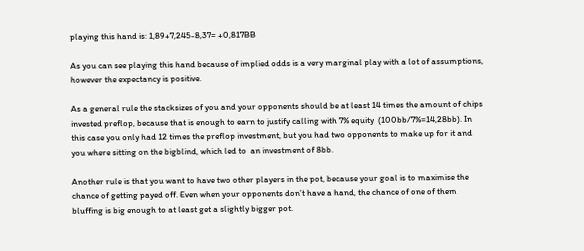playing this hand is: 1,89+7,245-8,37= +0,817BB

As you can see playing this hand because of implied odds is a very marginal play with a lot of assumptions, however the expectancy is positive.

As a general rule the stacksizes of you and your opponents should be at least 14 times the amount of chips invested preflop, because that is enough to earn to justify calling with 7% equity  (100bb/7%=14,28bb). In this case you only had 12 times the preflop investment, but you had two opponents to make up for it and you where sitting on the bigblind, which led to  an investment of 8bb.

Another rule is that you want to have two other players in the pot, because your goal is to maximise the chance of getting payed off. Even when your opponents don’t have a hand, the chance of one of them bluffing is big enough to at least get a slightly bigger pot.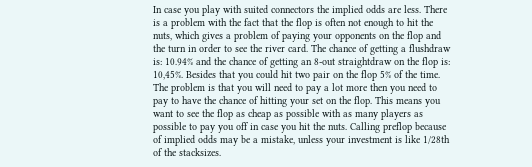In case you play with suited connectors the implied odds are less. There is a problem with the fact that the flop is often not enough to hit the nuts, which gives a problem of paying your opponents on the flop and the turn in order to see the river card. The chance of getting a flushdraw is: 10.94% and the chance of getting an 8-out straightdraw on the flop is: 10,45%. Besides that you could hit two pair on the flop 5% of the time. The problem is that you will need to pay a lot more then you need to pay to have the chance of hitting your set on the flop. This means you want to see the flop as cheap as possible with as many players as possible to pay you off in case you hit the nuts. Calling preflop because of implied odds may be a mistake, unless your investment is like 1/28th of the stacksizes.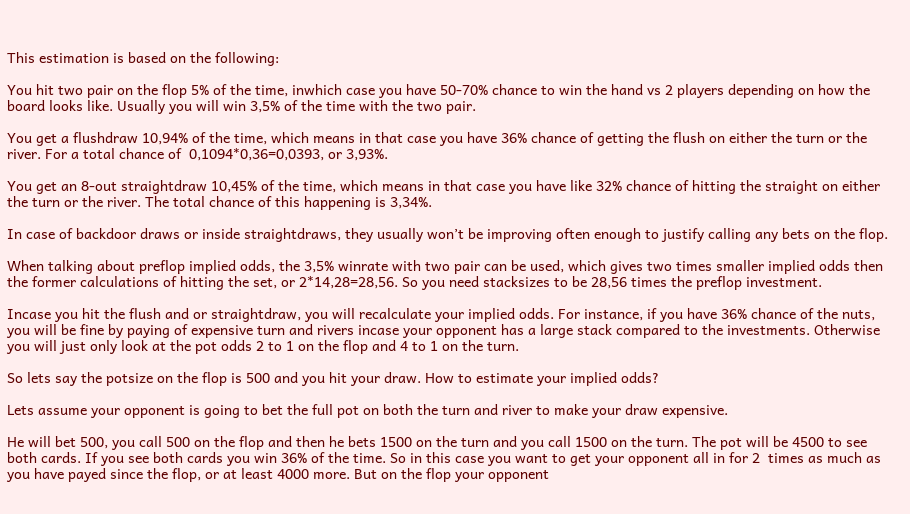This estimation is based on the following:

You hit two pair on the flop 5% of the time, inwhich case you have 50-70% chance to win the hand vs 2 players depending on how the board looks like. Usually you will win 3,5% of the time with the two pair.

You get a flushdraw 10,94% of the time, which means in that case you have 36% chance of getting the flush on either the turn or the river. For a total chance of  0,1094*0,36=0,0393, or 3,93%.

You get an 8-out straightdraw 10,45% of the time, which means in that case you have like 32% chance of hitting the straight on either the turn or the river. The total chance of this happening is 3,34%.

In case of backdoor draws or inside straightdraws, they usually won’t be improving often enough to justify calling any bets on the flop.

When talking about preflop implied odds, the 3,5% winrate with two pair can be used, which gives two times smaller implied odds then the former calculations of hitting the set, or 2*14,28=28,56. So you need stacksizes to be 28,56 times the preflop investment.

Incase you hit the flush and or straightdraw, you will recalculate your implied odds. For instance, if you have 36% chance of the nuts, you will be fine by paying of expensive turn and rivers incase your opponent has a large stack compared to the investments. Otherwise you will just only look at the pot odds 2 to 1 on the flop and 4 to 1 on the turn.

So lets say the potsize on the flop is 500 and you hit your draw. How to estimate your implied odds?

Lets assume your opponent is going to bet the full pot on both the turn and river to make your draw expensive.

He will bet 500, you call 500 on the flop and then he bets 1500 on the turn and you call 1500 on the turn. The pot will be 4500 to see both cards. If you see both cards you win 36% of the time. So in this case you want to get your opponent all in for 2  times as much as you have payed since the flop, or at least 4000 more. But on the flop your opponent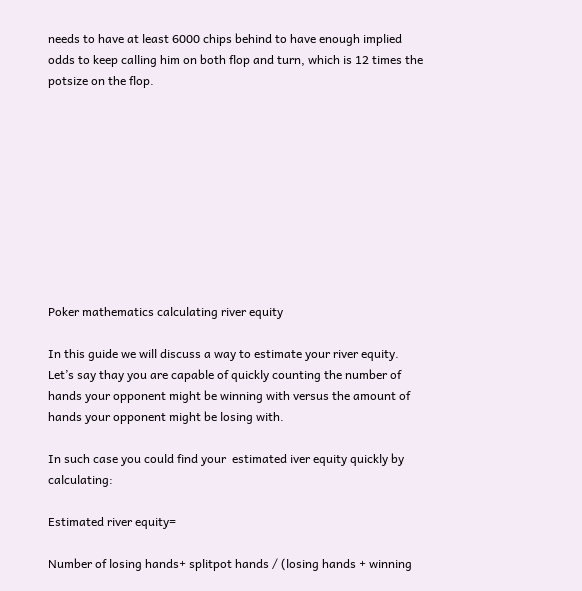needs to have at least 6000 chips behind to have enough implied odds to keep calling him on both flop and turn, which is 12 times the potsize on the flop.










Poker mathematics calculating river equity

In this guide we will discuss a way to estimate your river equity.
Let’s say thay you are capable of quickly counting the number of hands your opponent might be winning with versus the amount of hands your opponent might be losing with.

In such case you could find your  estimated iver equity quickly by calculating:

Estimated river equity=

Number of losing hands+ splitpot hands / (losing hands + winning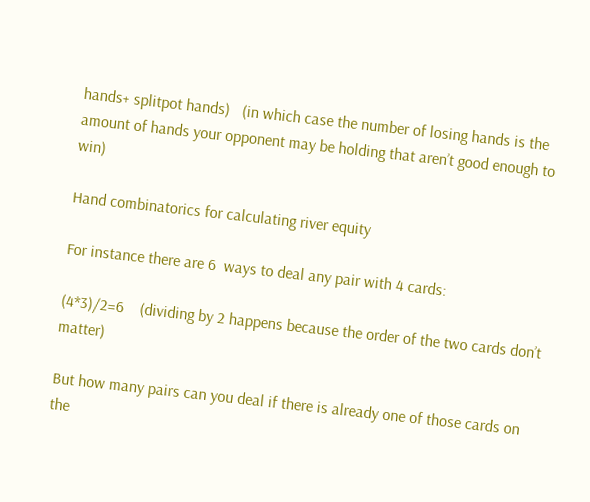hands+ splitpot hands)   (in which case the number of losing hands is the amount of hands your opponent may be holding that aren’t good enough to win)

Hand combinatorics for calculating river equity

For instance there are 6  ways to deal any pair with 4 cards:

(4*3)/2=6    (dividing by 2 happens because the order of the two cards don’t matter)

But how many pairs can you deal if there is already one of those cards on the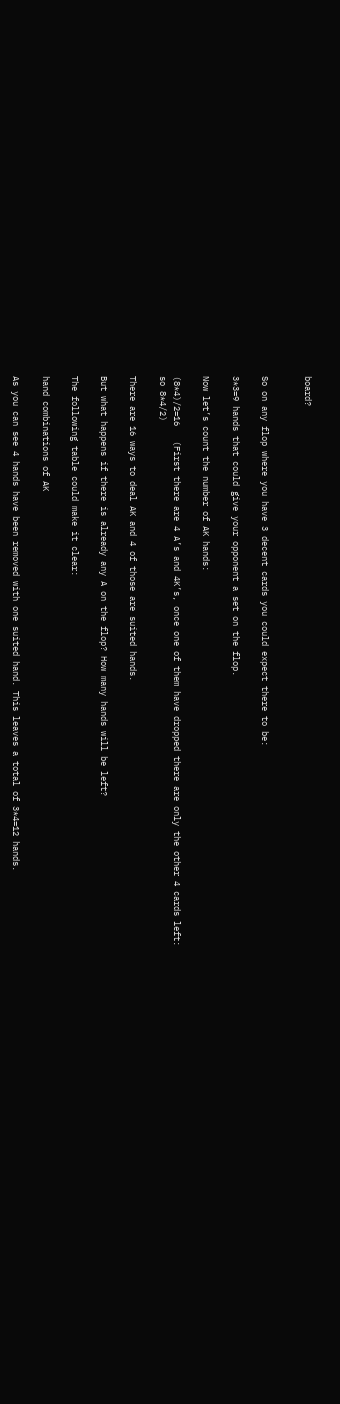board?


So on any flop where you have 3 decent cards you could expect there to be:

3*3=9 hands that could give your opponent a set on the flop.

Now let’s count the number of AK hands:

(8*4)/2=16   (First there are 4 A’s and 4K’s, once one of them have dropped there are only the other 4 cards left: so 8*4/2)

There are 16 ways to deal AK and 4 of those are suited hands.

But what happens if there is already any A on the flop? How many hands will be left?

The following table could make it clear:

hand combinations of AK

As you can see 4 hands have been removed with one suited hand. This leaves a total of 3*4=12 hands.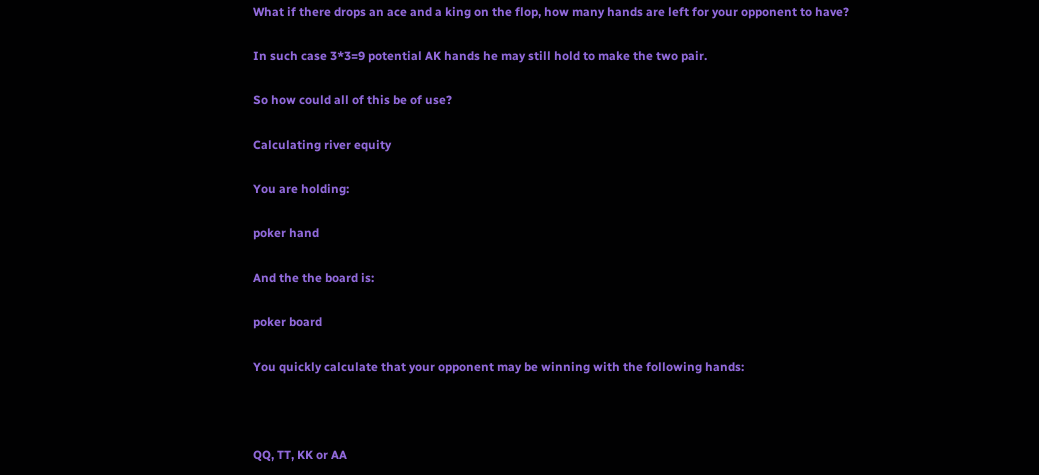What if there drops an ace and a king on the flop, how many hands are left for your opponent to have?

In such case 3*3=9 potential AK hands he may still hold to make the two pair.

So how could all of this be of use?

Calculating river equity

You are holding:

poker hand

And the the board is:

poker board

You quickly calculate that your opponent may be winning with the following hands:



QQ, TT, KK or AA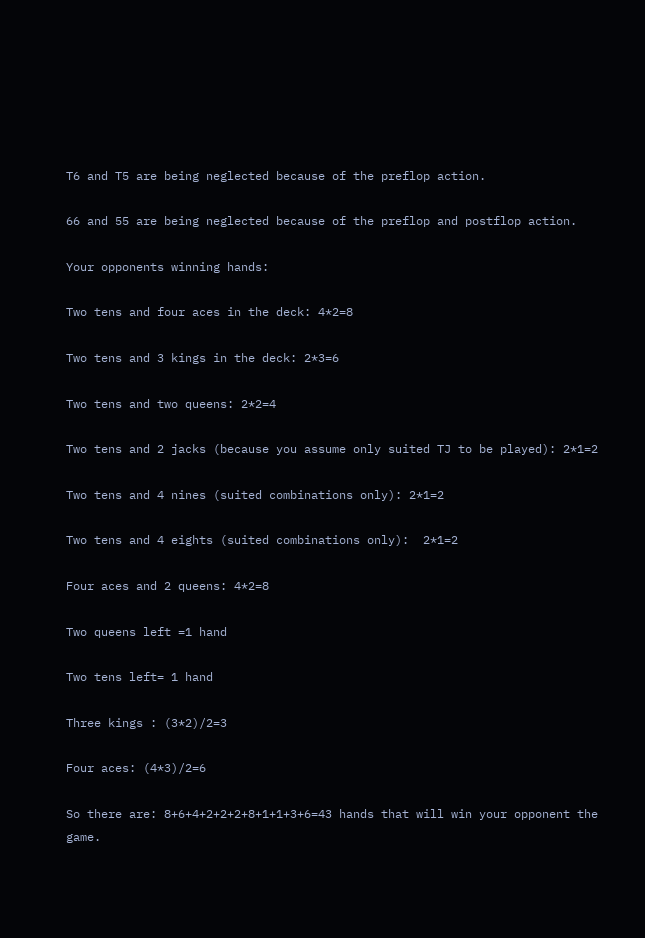T6 and T5 are being neglected because of the preflop action.

66 and 55 are being neglected because of the preflop and postflop action.

Your opponents winning hands:

Two tens and four aces in the deck: 4*2=8

Two tens and 3 kings in the deck: 2*3=6

Two tens and two queens: 2*2=4

Two tens and 2 jacks (because you assume only suited TJ to be played): 2*1=2

Two tens and 4 nines (suited combinations only): 2*1=2

Two tens and 4 eights (suited combinations only):  2*1=2

Four aces and 2 queens: 4*2=8

Two queens left =1 hand

Two tens left= 1 hand

Three kings : (3*2)/2=3

Four aces: (4*3)/2=6

So there are: 8+6+4+2+2+2+8+1+1+3+6=43 hands that will win your opponent the game.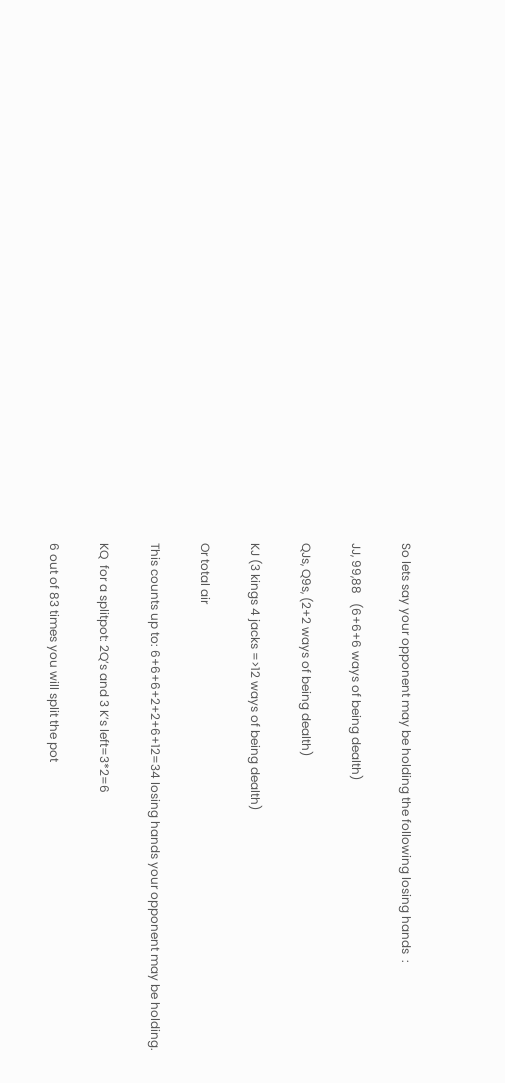So lets say your opponent may be holding the following losing hands  :

JJ, 99,88   (6+6+6 ways of being dealth)

QJs, Q9s, (2+2 ways of being dealth)

KJ (3 kings 4 jacks =>12 ways of being dealth)

Or total air

This counts up to: 6+6+6+2+2+6+12=34 losing hands your opponent may be holding.

KQ  for a splitpot: 2Q’s and 3 K’s left=3*2=6

6 out of 83 times you will split the pot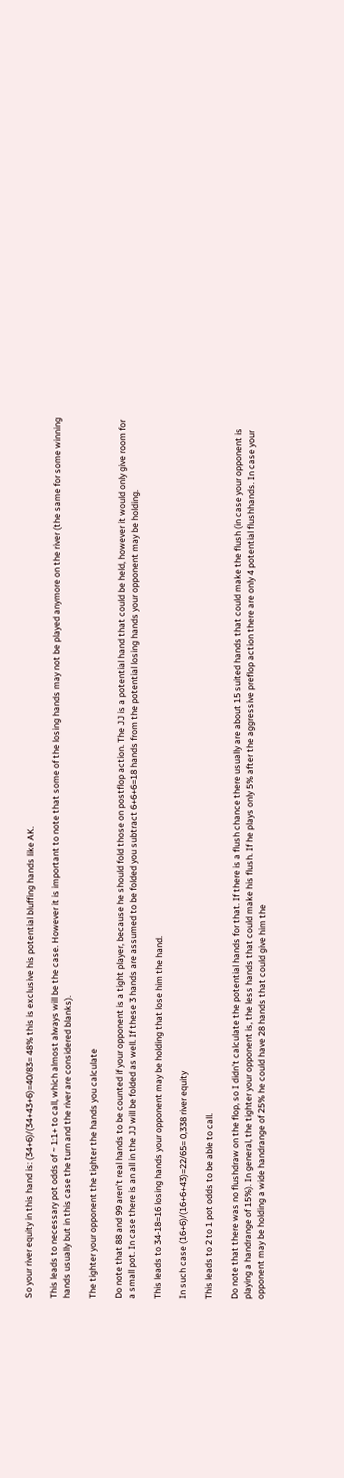So your river equity in this hand is: (34+6)/(34+43+6)=40/83= 48% this is exclusive his potential bluffing hands like AK.

This leads to necessary pot odds of ~ 1:1+ to call, which almost always will be the case. However it is important to note that some of the losing hands may not be played anymore on the river (the same for some winning hands usually but in this case the turn and the river are considered blanks).

The tighter your opponent the tighter the hands you calculate

Do note that 88 and 99 aren’t real hands to be counted if your opponent is a tight player, because he should fold those on postflop action. The JJ is a potential hand that could be held, however it would only give room for a small pot. In case there is an all in the JJ will be folded as well. If these 3 hands are assumed to be folded you subtract 6+6+6=18 hands from the potential losing hands your opponent may be holding.

This leads to 34-18=16 losing hands your opponent may be holding that lose him the hand.

In such case (16+6)/(16+6+43)=22/65= 0,338 river equity

This leads to 2 to 1 pot odds to be able to call.

Do note that there was no flushdraw on the flop, so I didn’t calculate the potential hands for that. If there is a flush chance there usually are about 15 suited hands that could make the flush (in case your opponent is playing a handrange of 15%). In general, the tighter your opponent is, the less hands that could make his flush. If he plays only 5% after the aggressive preflop action there are only 4 potential flushhands. In case your opponent may be holding a wide handrange of 25% he could have 28 hands that could give him the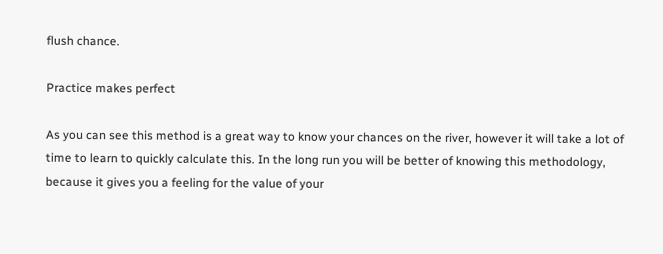flush chance.

Practice makes perfect

As you can see this method is a great way to know your chances on the river, however it will take a lot of time to learn to quickly calculate this. In the long run you will be better of knowing this methodology, because it gives you a feeling for the value of your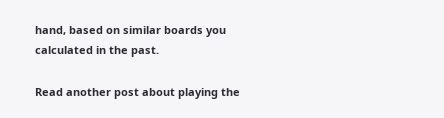hand, based on similar boards you calculated in the past.

Read another post about playing the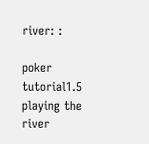river: :

poker tutorial1.5 playing the river